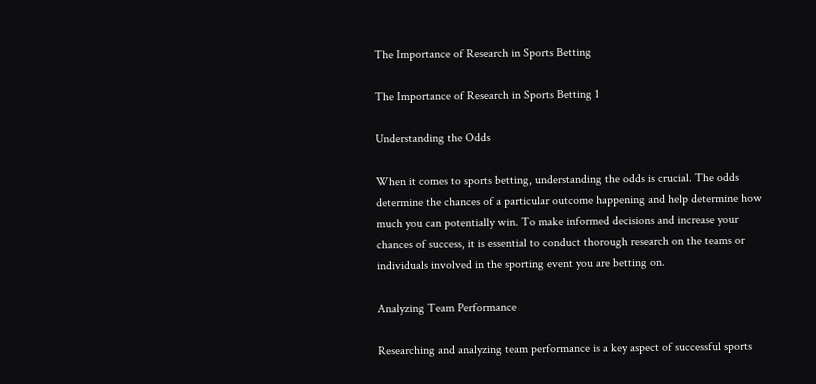The Importance of Research in Sports Betting

The Importance of Research in Sports Betting 1

Understanding the Odds

When it comes to sports betting, understanding the odds is crucial. The odds determine the chances of a particular outcome happening and help determine how much you can potentially win. To make informed decisions and increase your chances of success, it is essential to conduct thorough research on the teams or individuals involved in the sporting event you are betting on.

Analyzing Team Performance

Researching and analyzing team performance is a key aspect of successful sports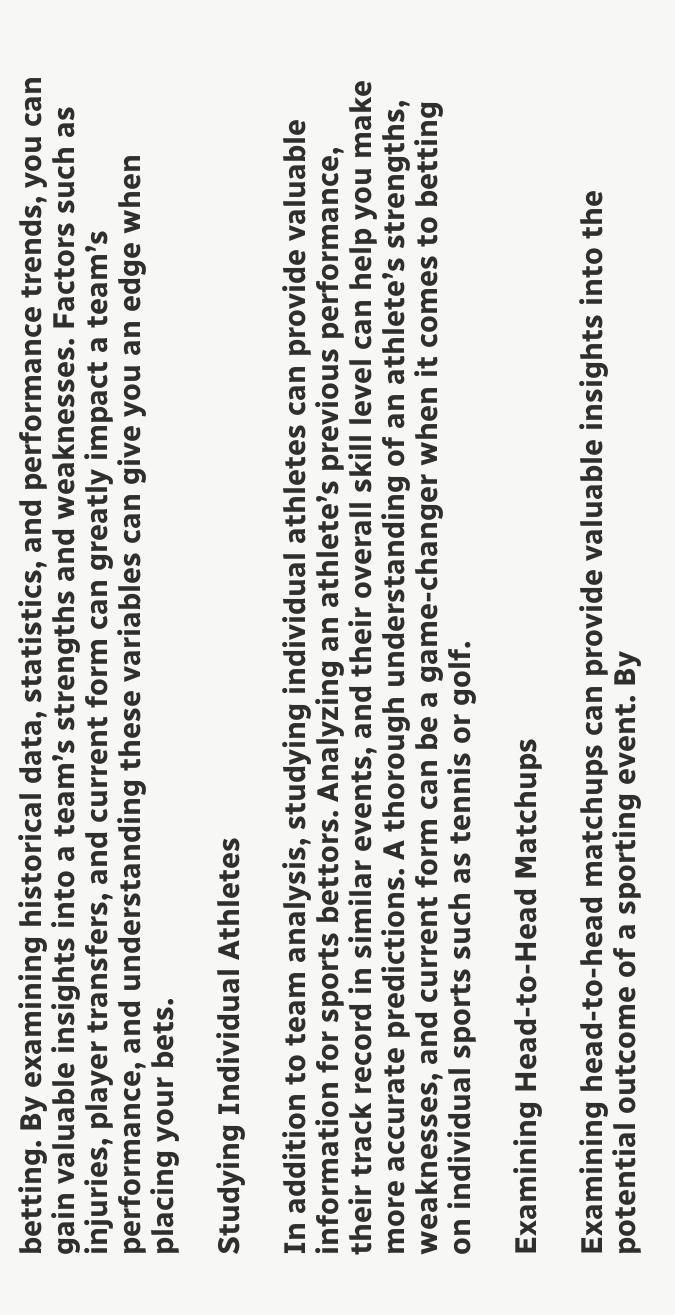betting. By examining historical data, statistics, and performance trends, you can gain valuable insights into a team’s strengths and weaknesses. Factors such as injuries, player transfers, and current form can greatly impact a team’s performance, and understanding these variables can give you an edge when placing your bets.

Studying Individual Athletes

In addition to team analysis, studying individual athletes can provide valuable information for sports bettors. Analyzing an athlete’s previous performance, their track record in similar events, and their overall skill level can help you make more accurate predictions. A thorough understanding of an athlete’s strengths, weaknesses, and current form can be a game-changer when it comes to betting on individual sports such as tennis or golf.

Examining Head-to-Head Matchups

Examining head-to-head matchups can provide valuable insights into the potential outcome of a sporting event. By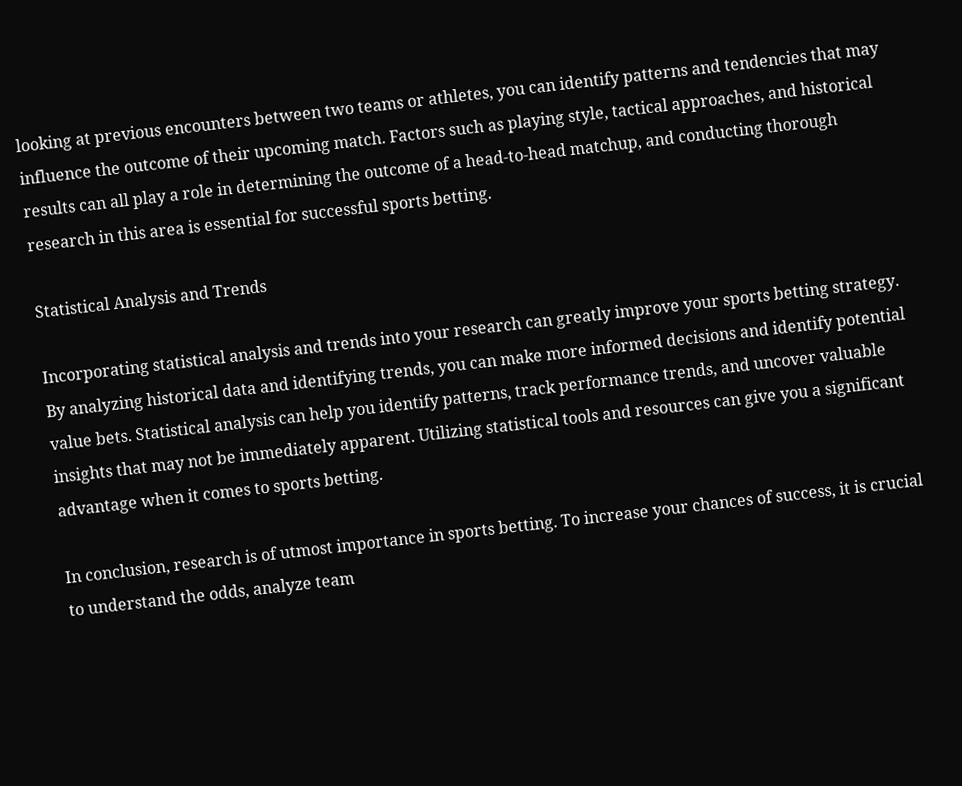looking at previous encounters between two teams or athletes, you can identify patterns and tendencies that may influence the outcome of their upcoming match. Factors such as playing style, tactical approaches, and historical results can all play a role in determining the outcome of a head-to-head matchup, and conducting thorough research in this area is essential for successful sports betting.

Statistical Analysis and Trends

Incorporating statistical analysis and trends into your research can greatly improve your sports betting strategy. By analyzing historical data and identifying trends, you can make more informed decisions and identify potential value bets. Statistical analysis can help you identify patterns, track performance trends, and uncover valuable insights that may not be immediately apparent. Utilizing statistical tools and resources can give you a significant advantage when it comes to sports betting.

In conclusion, research is of utmost importance in sports betting. To increase your chances of success, it is crucial to understand the odds, analyze team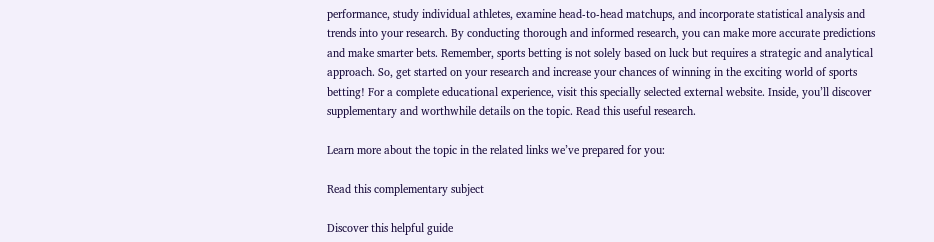performance, study individual athletes, examine head-to-head matchups, and incorporate statistical analysis and trends into your research. By conducting thorough and informed research, you can make more accurate predictions and make smarter bets. Remember, sports betting is not solely based on luck but requires a strategic and analytical approach. So, get started on your research and increase your chances of winning in the exciting world of sports betting! For a complete educational experience, visit this specially selected external website. Inside, you’ll discover supplementary and worthwhile details on the topic. Read this useful research.

Learn more about the topic in the related links we’ve prepared for you:

Read this complementary subject

Discover this helpful guide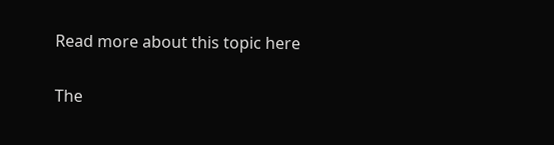Read more about this topic here

The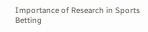Importance of Research in Sports Betting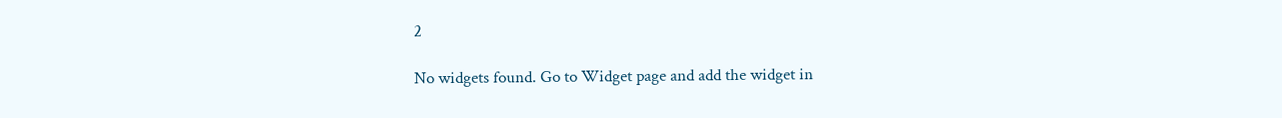2

No widgets found. Go to Widget page and add the widget in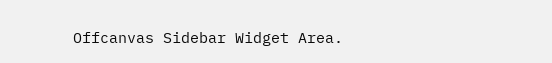Offcanvas Sidebar Widget Area.